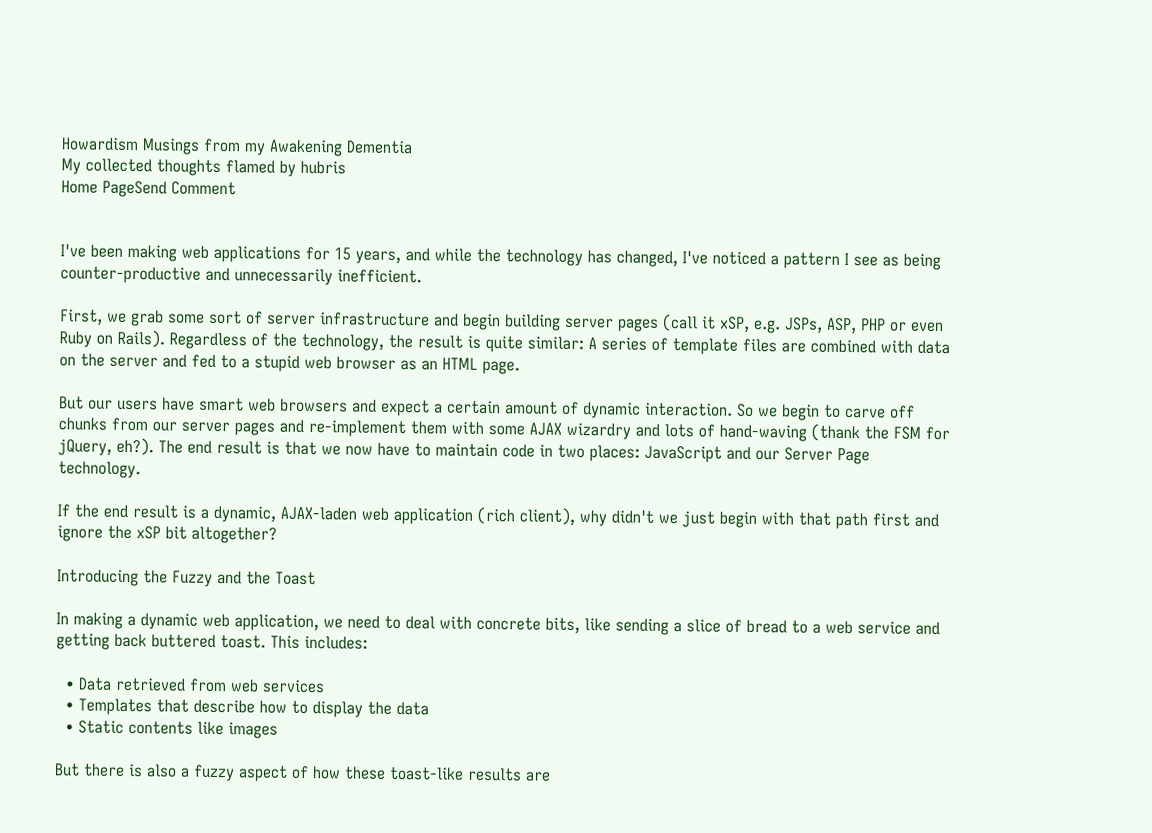Howardism Musings from my Awakening Dementia
My collected thoughts flamed by hubris
Home PageSend Comment


I've been making web applications for 15 years, and while the technology has changed, I've noticed a pattern I see as being counter-productive and unnecessarily inefficient.

First, we grab some sort of server infrastructure and begin building server pages (call it xSP, e.g. JSPs, ASP, PHP or even Ruby on Rails). Regardless of the technology, the result is quite similar: A series of template files are combined with data on the server and fed to a stupid web browser as an HTML page.

But our users have smart web browsers and expect a certain amount of dynamic interaction. So we begin to carve off chunks from our server pages and re-implement them with some AJAX wizardry and lots of hand-waving (thank the FSM for jQuery, eh?). The end result is that we now have to maintain code in two places: JavaScript and our Server Page technology.

If the end result is a dynamic, AJAX-laden web application (rich client), why didn't we just begin with that path first and ignore the xSP bit altogether?

Introducing the Fuzzy and the Toast

In making a dynamic web application, we need to deal with concrete bits, like sending a slice of bread to a web service and getting back buttered toast. This includes:

  • Data retrieved from web services
  • Templates that describe how to display the data
  • Static contents like images

But there is also a fuzzy aspect of how these toast-like results are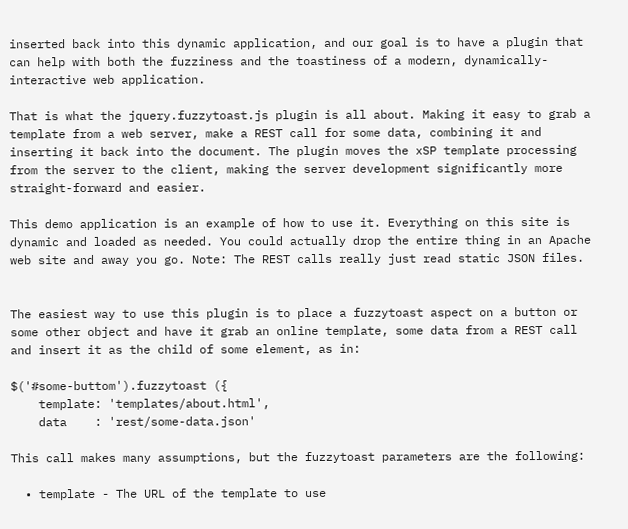inserted back into this dynamic application, and our goal is to have a plugin that can help with both the fuzziness and the toastiness of a modern, dynamically-interactive web application.

That is what the jquery.fuzzytoast.js plugin is all about. Making it easy to grab a template from a web server, make a REST call for some data, combining it and inserting it back into the document. The plugin moves the xSP template processing from the server to the client, making the server development significantly more straight-forward and easier.

This demo application is an example of how to use it. Everything on this site is dynamic and loaded as needed. You could actually drop the entire thing in an Apache web site and away you go. Note: The REST calls really just read static JSON files.


The easiest way to use this plugin is to place a fuzzytoast aspect on a button or some other object and have it grab an online template, some data from a REST call and insert it as the child of some element, as in:

$('#some-buttom').fuzzytoast ({
    template: 'templates/about.html',
    data    : 'rest/some-data.json'

This call makes many assumptions, but the fuzzytoast parameters are the following:

  • template - The URL of the template to use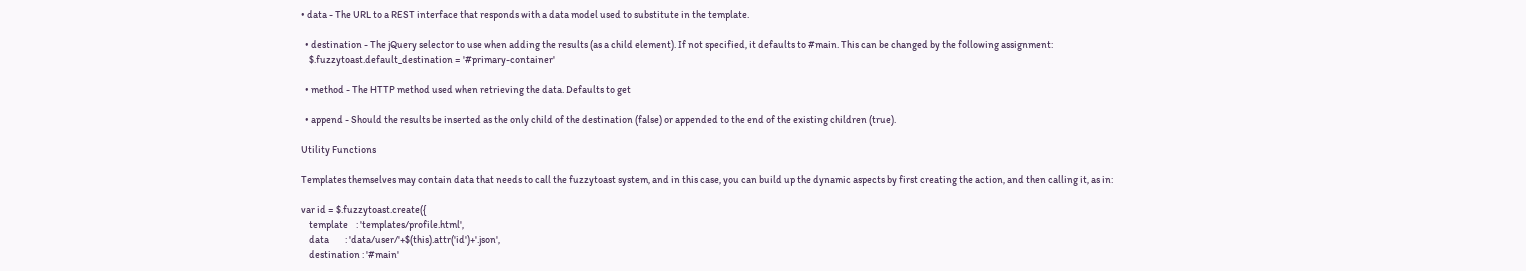• data - The URL to a REST interface that responds with a data model used to substitute in the template.

  • destination - The jQuery selector to use when adding the results (as a child element). If not specified, it defaults to #main. This can be changed by the following assignment:
    $.fuzzytoast.default_destination = '#primary-container'

  • method - The HTTP method used when retrieving the data. Defaults to get

  • append - Should the results be inserted as the only child of the destination (false) or appended to the end of the existing children (true).

Utility Functions

Templates themselves may contain data that needs to call the fuzzytoast system, and in this case, you can build up the dynamic aspects by first creating the action, and then calling it, as in:

var id = $.fuzzytoast.create({
    template    : 'templates/profile.html',
    data        : 'data/user/'+$(this).attr('id')+'.json',
    destination : '#main'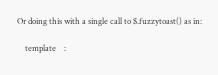Or doing this with a single call to $.fuzzytoast() as in:

    template    :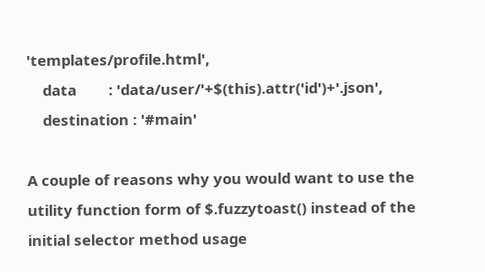'templates/profile.html',
    data        : 'data/user/'+$(this).attr('id')+'.json',
    destination : '#main'

A couple of reasons why you would want to use the utility function form of $.fuzzytoast() instead of the initial selector method usage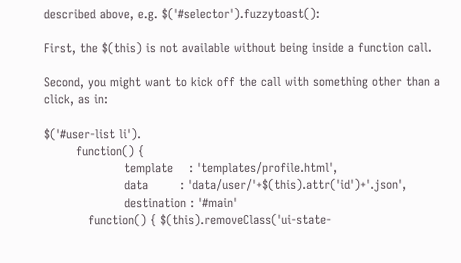described above, e.g. $('#selector').fuzzytoast():

First, the $(this) is not available without being inside a function call.

Second, you might want to kick off the call with something other than a click, as in:

$('#user-list li').
        function() {
                    template    : 'templates/profile.html',
                    data        : 'data/user/'+$(this).attr('id')+'.json',
                    destination : '#main'
           function() { $(this).removeClass('ui-state-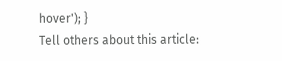hover'); }
Tell others about this article: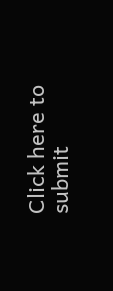Click here to submit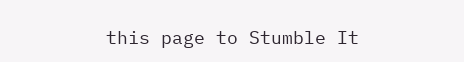this page to Stumble It